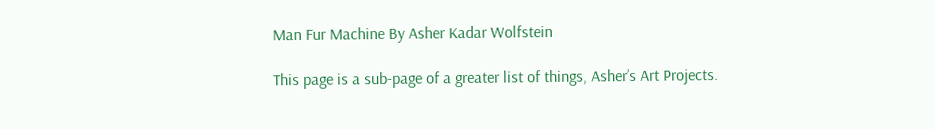Man Fur Machine By Asher Kadar Wolfstein

This page is a sub-page of a greater list of things, Asher’s Art Projects.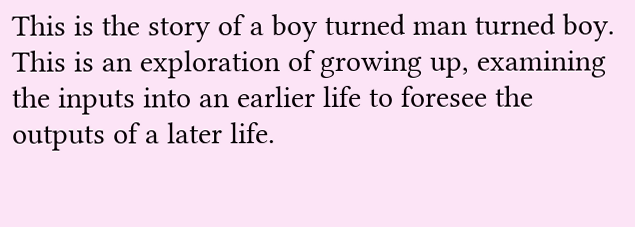This is the story of a boy turned man turned boy.  This is an exploration of growing up, examining the inputs into an earlier life to foresee the outputs of a later life.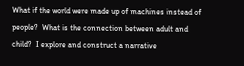What if the world were made up of machines instead of people?  What is the connection between adult and child?  I explore and construct a narrative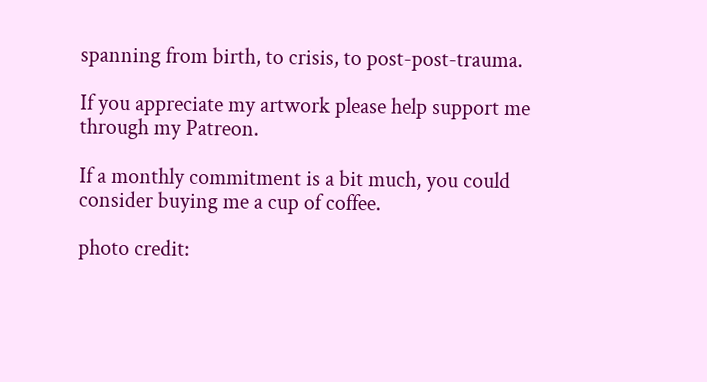spanning from birth, to crisis, to post-post-trauma.

If you appreciate my artwork please help support me through my Patreon.

If a monthly commitment is a bit much, you could consider buying me a cup of coffee.

photo credit: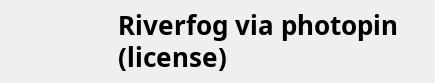Riverfog via photopin (license)